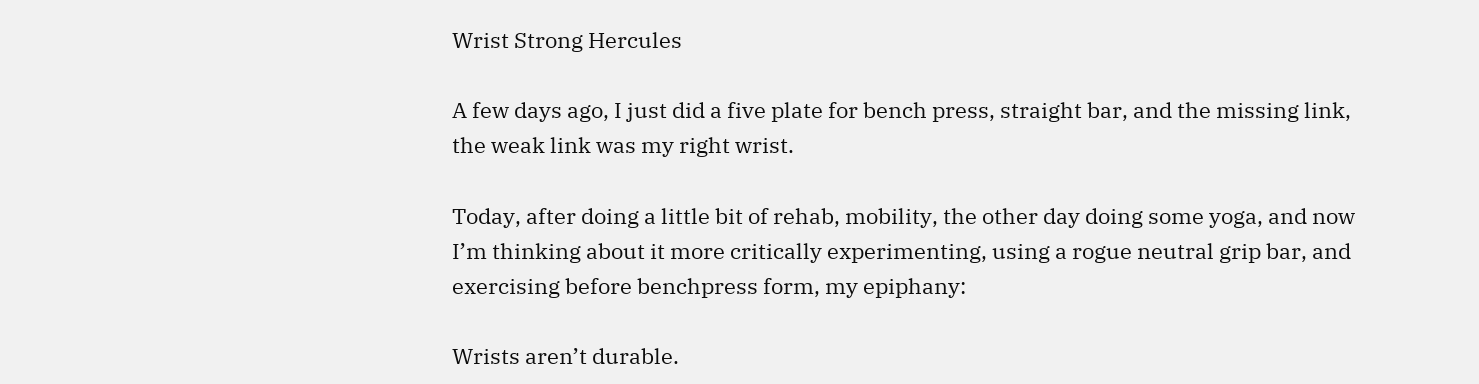Wrist Strong Hercules

A few days ago, I just did a five plate for bench press, straight bar, and the missing link, the weak link was my right wrist.

Today, after doing a little bit of rehab, mobility, the other day doing some yoga, and now I’m thinking about it more critically experimenting, using a rogue neutral grip bar, and exercising before benchpress form, my epiphany:

Wrists aren’t durable.